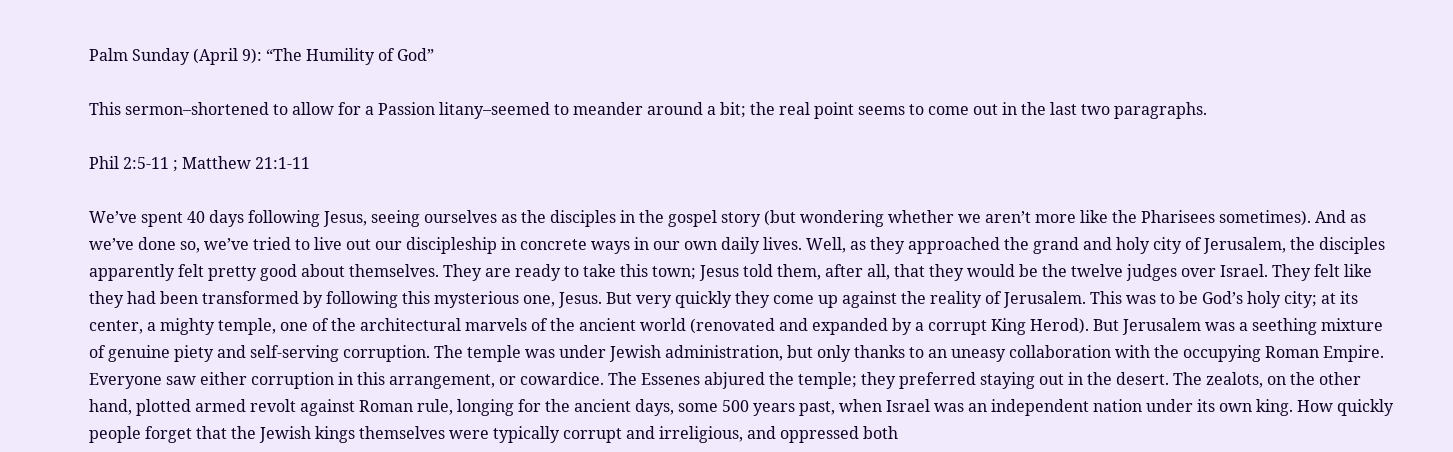Palm Sunday (April 9): “The Humility of God”

This sermon–shortened to allow for a Passion litany–seemed to meander around a bit; the real point seems to come out in the last two paragraphs.

Phil 2:5-11 ; Matthew 21:1-11

We’ve spent 40 days following Jesus, seeing ourselves as the disciples in the gospel story (but wondering whether we aren’t more like the Pharisees sometimes). And as we’ve done so, we’ve tried to live out our discipleship in concrete ways in our own daily lives. Well, as they approached the grand and holy city of Jerusalem, the disciples apparently felt pretty good about themselves. They are ready to take this town; Jesus told them, after all, that they would be the twelve judges over Israel. They felt like they had been transformed by following this mysterious one, Jesus. But very quickly they come up against the reality of Jerusalem. This was to be God’s holy city; at its center, a mighty temple, one of the architectural marvels of the ancient world (renovated and expanded by a corrupt King Herod). But Jerusalem was a seething mixture of genuine piety and self-serving corruption. The temple was under Jewish administration, but only thanks to an uneasy collaboration with the occupying Roman Empire. Everyone saw either corruption in this arrangement, or cowardice. The Essenes abjured the temple; they preferred staying out in the desert. The zealots, on the other hand, plotted armed revolt against Roman rule, longing for the ancient days, some 500 years past, when Israel was an independent nation under its own king. How quickly people forget that the Jewish kings themselves were typically corrupt and irreligious, and oppressed both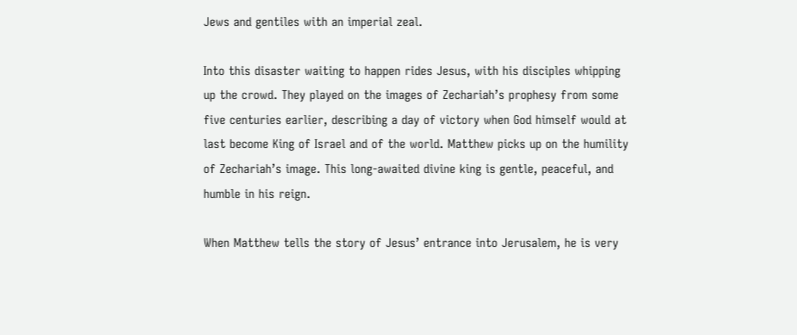Jews and gentiles with an imperial zeal.

Into this disaster waiting to happen rides Jesus, with his disciples whipping up the crowd. They played on the images of Zechariah’s prophesy from some five centuries earlier, describing a day of victory when God himself would at last become King of Israel and of the world. Matthew picks up on the humility of Zechariah’s image. This long-awaited divine king is gentle, peaceful, and humble in his reign.

When Matthew tells the story of Jesus’ entrance into Jerusalem, he is very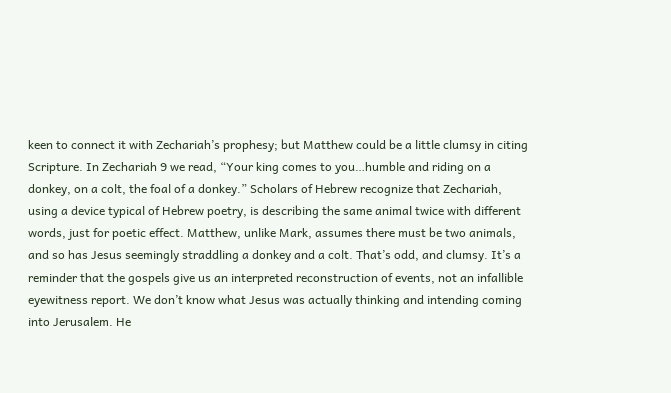keen to connect it with Zechariah’s prophesy; but Matthew could be a little clumsy in citing Scripture. In Zechariah 9 we read, “Your king comes to you…humble and riding on a donkey, on a colt, the foal of a donkey.” Scholars of Hebrew recognize that Zechariah, using a device typical of Hebrew poetry, is describing the same animal twice with different words, just for poetic effect. Matthew, unlike Mark, assumes there must be two animals, and so has Jesus seemingly straddling a donkey and a colt. That’s odd, and clumsy. It’s a reminder that the gospels give us an interpreted reconstruction of events, not an infallible eyewitness report. We don’t know what Jesus was actually thinking and intending coming into Jerusalem. He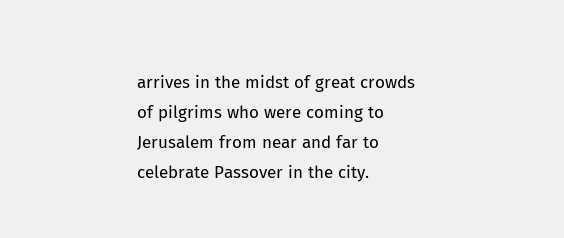arrives in the midst of great crowds of pilgrims who were coming to Jerusalem from near and far to celebrate Passover in the city.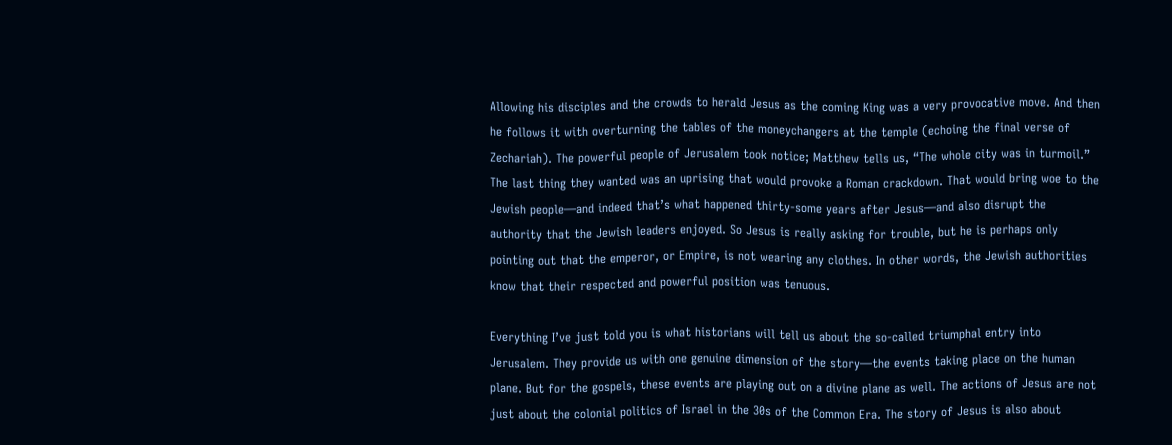Allowing his disciples and the crowds to herald Jesus as the coming King was a very provocative move. And then he follows it with overturning the tables of the moneychangers at the temple (echoing the final verse of Zechariah). The powerful people of Jerusalem took notice; Matthew tells us, “The whole city was in turmoil.” The last thing they wanted was an uprising that would provoke a Roman crackdown. That would bring woe to the Jewish people—and indeed that’s what happened thirty-some years after Jesus—and also disrupt the authority that the Jewish leaders enjoyed. So Jesus is really asking for trouble, but he is perhaps only pointing out that the emperor, or Empire, is not wearing any clothes. In other words, the Jewish authorities know that their respected and powerful position was tenuous.

Everything I’ve just told you is what historians will tell us about the so-called triumphal entry into Jerusalem. They provide us with one genuine dimension of the story—the events taking place on the human plane. But for the gospels, these events are playing out on a divine plane as well. The actions of Jesus are not just about the colonial politics of Israel in the 30s of the Common Era. The story of Jesus is also about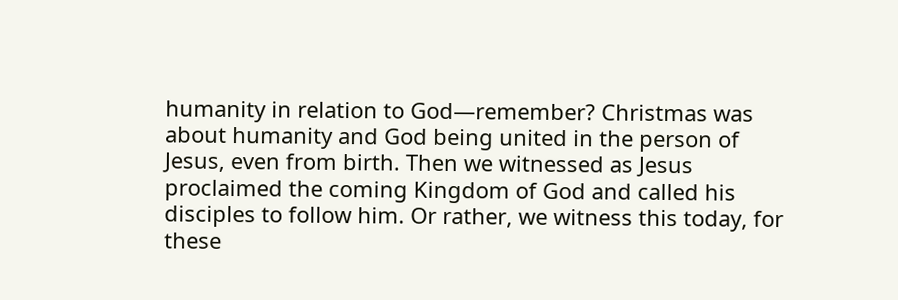humanity in relation to God—remember? Christmas was about humanity and God being united in the person of Jesus, even from birth. Then we witnessed as Jesus proclaimed the coming Kingdom of God and called his disciples to follow him. Or rather, we witness this today, for these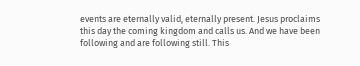events are eternally valid, eternally present. Jesus proclaims this day the coming kingdom and calls us. And we have been following and are following still. This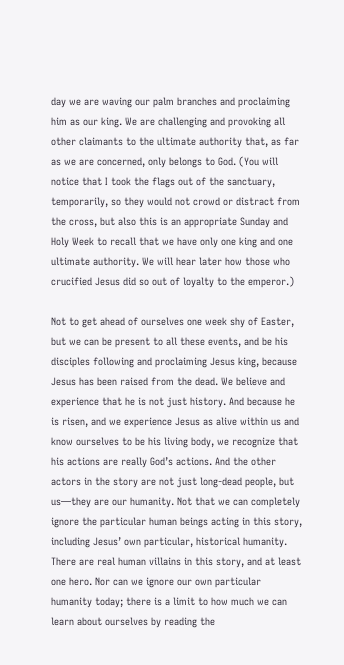day we are waving our palm branches and proclaiming him as our king. We are challenging and provoking all other claimants to the ultimate authority that, as far as we are concerned, only belongs to God. (You will notice that I took the flags out of the sanctuary, temporarily, so they would not crowd or distract from the cross, but also this is an appropriate Sunday and Holy Week to recall that we have only one king and one ultimate authority. We will hear later how those who crucified Jesus did so out of loyalty to the emperor.)

Not to get ahead of ourselves one week shy of Easter, but we can be present to all these events, and be his disciples following and proclaiming Jesus king, because Jesus has been raised from the dead. We believe and experience that he is not just history. And because he is risen, and we experience Jesus as alive within us and know ourselves to be his living body, we recognize that his actions are really God’s actions. And the other actors in the story are not just long-dead people, but us—they are our humanity. Not that we can completely ignore the particular human beings acting in this story, including Jesus’ own particular, historical humanity. There are real human villains in this story, and at least one hero. Nor can we ignore our own particular humanity today; there is a limit to how much we can learn about ourselves by reading the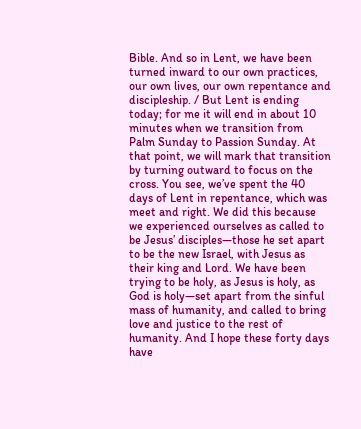Bible. And so in Lent, we have been turned inward to our own practices, our own lives, our own repentance and discipleship. / But Lent is ending today; for me it will end in about 10 minutes when we transition from Palm Sunday to Passion Sunday. At that point, we will mark that transition by turning outward to focus on the cross. You see, we’ve spent the 40 days of Lent in repentance, which was meet and right. We did this because we experienced ourselves as called to be Jesus’ disciples—those he set apart to be the new Israel, with Jesus as their king and Lord. We have been trying to be holy, as Jesus is holy, as God is holy—set apart from the sinful mass of humanity, and called to bring love and justice to the rest of humanity. And I hope these forty days have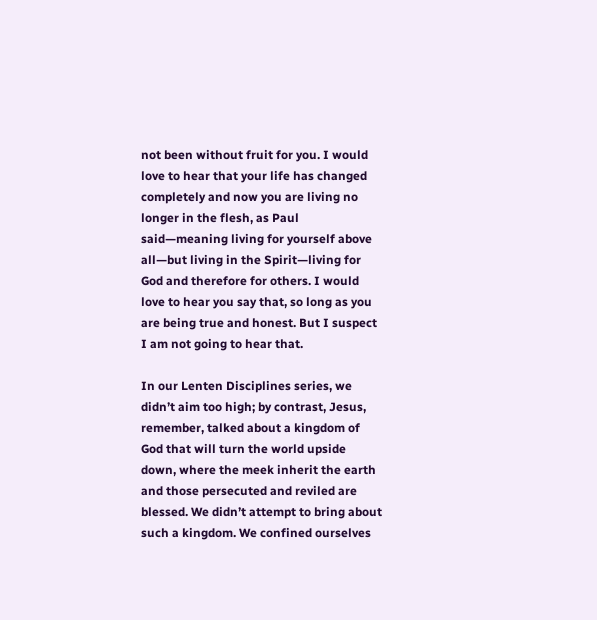not been without fruit for you. I would love to hear that your life has changed completely and now you are living no longer in the flesh, as Paul said—meaning living for yourself above all—but living in the Spirit—living for God and therefore for others. I would love to hear you say that, so long as you are being true and honest. But I suspect I am not going to hear that.

In our Lenten Disciplines series, we didn’t aim too high; by contrast, Jesus, remember, talked about a kingdom of God that will turn the world upside down, where the meek inherit the earth and those persecuted and reviled are blessed. We didn’t attempt to bring about such a kingdom. We confined ourselves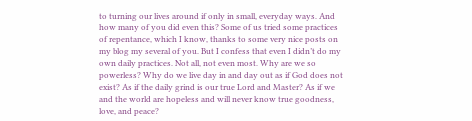to turning our lives around if only in small, everyday ways. And how many of you did even this? Some of us tried some practices of repentance, which I know, thanks to some very nice posts on my blog my several of you. But I confess that even I didn’t do my own daily practices. Not all, not even most. Why are we so powerless? Why do we live day in and day out as if God does not exist? As if the daily grind is our true Lord and Master? As if we and the world are hopeless and will never know true goodness, love, and peace?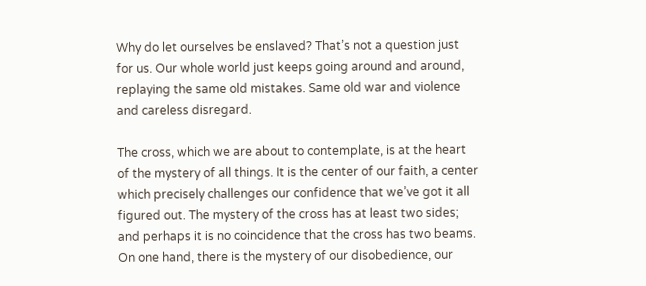Why do let ourselves be enslaved? That’s not a question just for us. Our whole world just keeps going around and around, replaying the same old mistakes. Same old war and violence and careless disregard.

The cross, which we are about to contemplate, is at the heart of the mystery of all things. It is the center of our faith, a center which precisely challenges our confidence that we’ve got it all figured out. The mystery of the cross has at least two sides; and perhaps it is no coincidence that the cross has two beams. On one hand, there is the mystery of our disobedience, our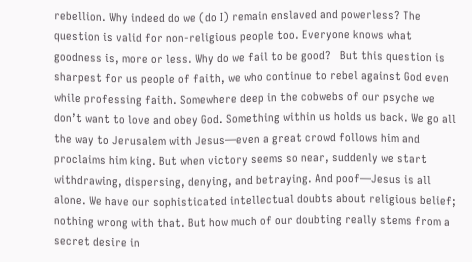rebellion. Why indeed do we (do I) remain enslaved and powerless? The question is valid for non-religious people too. Everyone knows what goodness is, more or less. Why do we fail to be good?   But this question is sharpest for us people of faith, we who continue to rebel against God even while professing faith. Somewhere deep in the cobwebs of our psyche we don’t want to love and obey God. Something within us holds us back. We go all the way to Jerusalem with Jesus—even a great crowd follows him and proclaims him king. But when victory seems so near, suddenly we start withdrawing, dispersing, denying, and betraying. And poof—Jesus is all alone. We have our sophisticated intellectual doubts about religious belief; nothing wrong with that. But how much of our doubting really stems from a secret desire in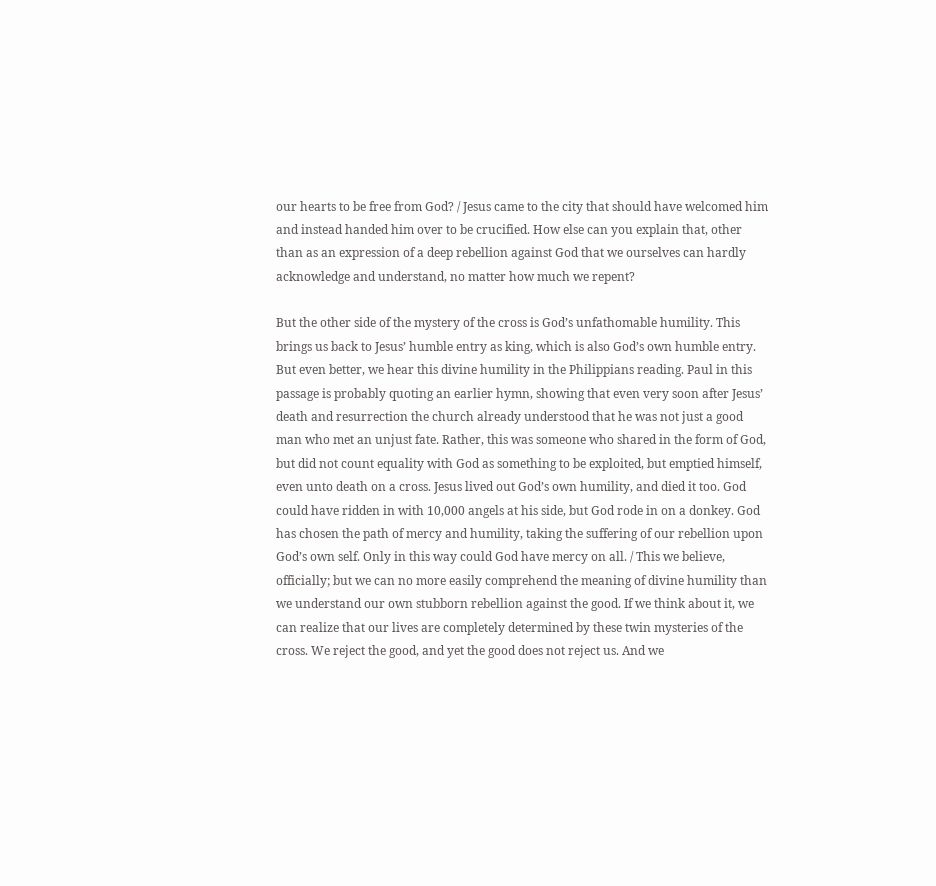our hearts to be free from God? / Jesus came to the city that should have welcomed him and instead handed him over to be crucified. How else can you explain that, other than as an expression of a deep rebellion against God that we ourselves can hardly acknowledge and understand, no matter how much we repent?

But the other side of the mystery of the cross is God’s unfathomable humility. This brings us back to Jesus’ humble entry as king, which is also God’s own humble entry. But even better, we hear this divine humility in the Philippians reading. Paul in this passage is probably quoting an earlier hymn, showing that even very soon after Jesus’ death and resurrection the church already understood that he was not just a good man who met an unjust fate. Rather, this was someone who shared in the form of God, but did not count equality with God as something to be exploited, but emptied himself, even unto death on a cross. Jesus lived out God’s own humility, and died it too. God could have ridden in with 10,000 angels at his side, but God rode in on a donkey. God has chosen the path of mercy and humility, taking the suffering of our rebellion upon God’s own self. Only in this way could God have mercy on all. / This we believe, officially; but we can no more easily comprehend the meaning of divine humility than we understand our own stubborn rebellion against the good. If we think about it, we can realize that our lives are completely determined by these twin mysteries of the cross. We reject the good, and yet the good does not reject us. And we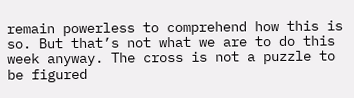remain powerless to comprehend how this is so. But that’s not what we are to do this week anyway. The cross is not a puzzle to be figured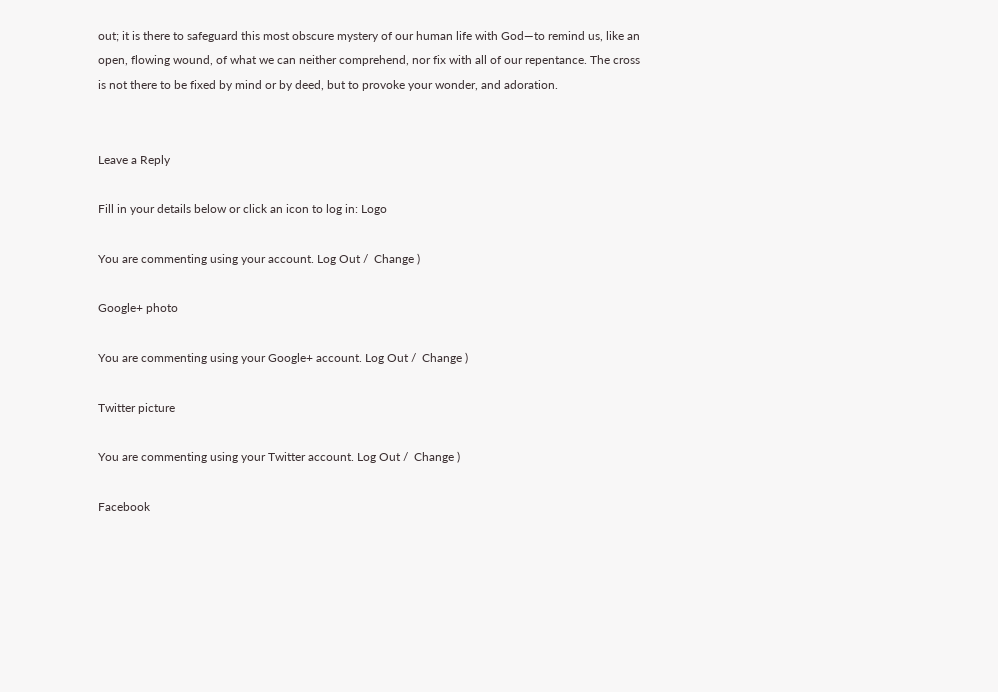out; it is there to safeguard this most obscure mystery of our human life with God—to remind us, like an open, flowing wound, of what we can neither comprehend, nor fix with all of our repentance. The cross is not there to be fixed by mind or by deed, but to provoke your wonder, and adoration.


Leave a Reply

Fill in your details below or click an icon to log in: Logo

You are commenting using your account. Log Out /  Change )

Google+ photo

You are commenting using your Google+ account. Log Out /  Change )

Twitter picture

You are commenting using your Twitter account. Log Out /  Change )

Facebook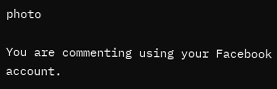photo

You are commenting using your Facebook account.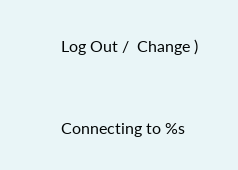Log Out /  Change )


Connecting to %s